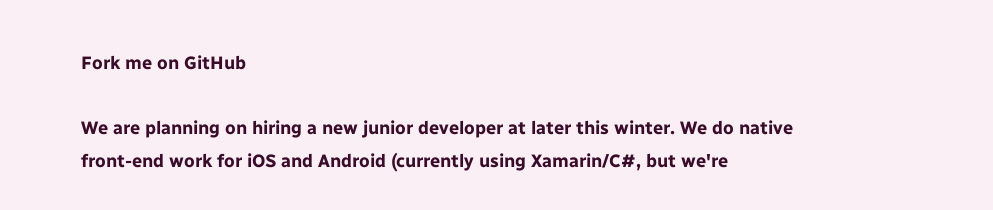Fork me on GitHub

We are planning on hiring a new junior developer at later this winter. We do native front-end work for iOS and Android (currently using Xamarin/C#, but we're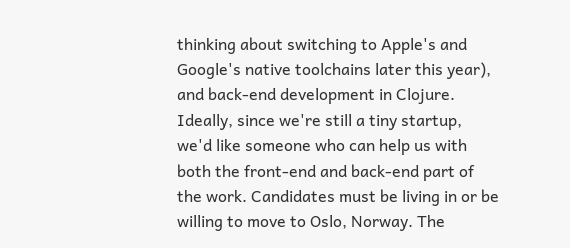thinking about switching to Apple's and Google's native toolchains later this year), and back-end development in Clojure. Ideally, since we're still a tiny startup, we'd like someone who can help us with both the front-end and back-end part of the work. Candidates must be living in or be willing to move to Oslo, Norway. The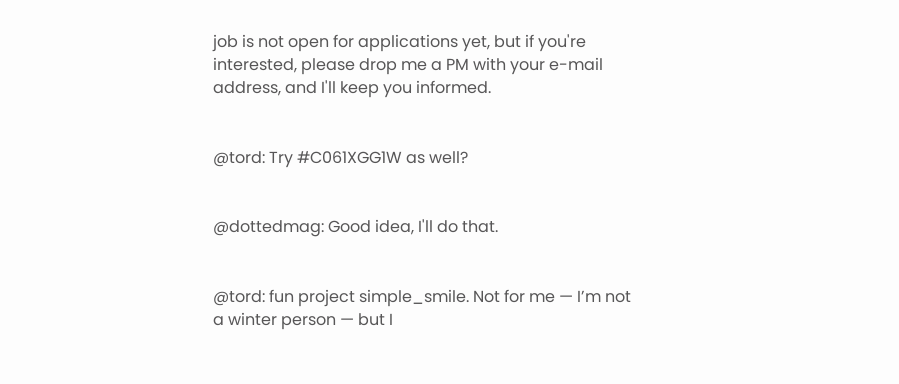job is not open for applications yet, but if you're interested, please drop me a PM with your e-mail address, and I'll keep you informed.


@tord: Try #C061XGG1W as well?


@dottedmag: Good idea, I'll do that.


@tord: fun project simple_smile. Not for me — I’m not a winter person — but I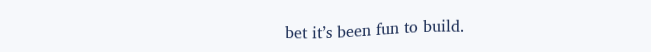bet it’s been fun to build.